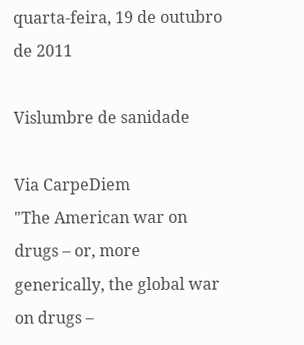quarta-feira, 19 de outubro de 2011

Vislumbre de sanidade

Via CarpeDiem
"The American war on drugs – or, more generically, the global war on drugs –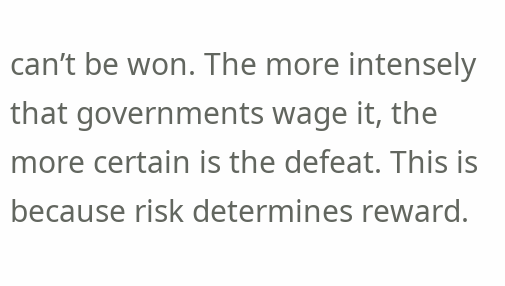can’t be won. The more intensely that governments wage it, the more certain is the defeat. This is because risk determines reward.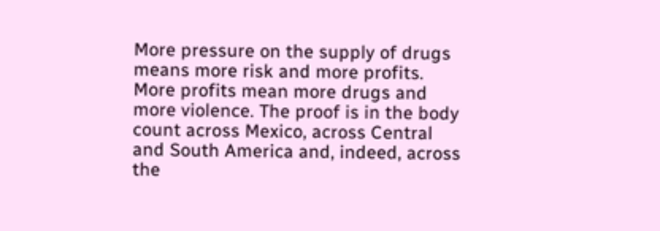More pressure on the supply of drugs means more risk and more profits. More profits mean more drugs and more violence. The proof is in the body count across Mexico, across Central and South America and, indeed, across the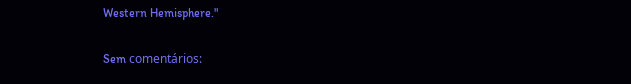Western Hemisphere."

Sem comentários: